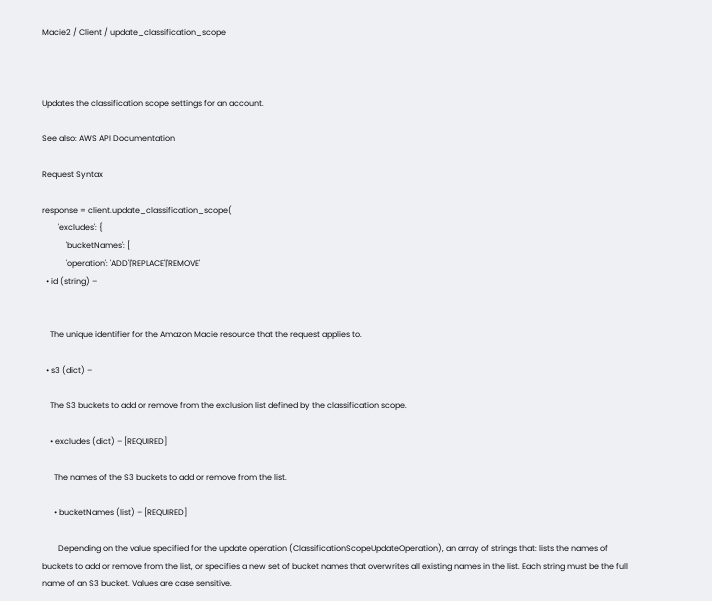Macie2 / Client / update_classification_scope



Updates the classification scope settings for an account.

See also: AWS API Documentation

Request Syntax

response = client.update_classification_scope(
        'excludes': {
            'bucketNames': [
            'operation': 'ADD'|'REPLACE'|'REMOVE'
  • id (string) –


    The unique identifier for the Amazon Macie resource that the request applies to.

  • s3 (dict) –

    The S3 buckets to add or remove from the exclusion list defined by the classification scope.

    • excludes (dict) – [REQUIRED]

      The names of the S3 buckets to add or remove from the list.

      • bucketNames (list) – [REQUIRED]

        Depending on the value specified for the update operation (ClassificationScopeUpdateOperation), an array of strings that: lists the names of buckets to add or remove from the list, or specifies a new set of bucket names that overwrites all existing names in the list. Each string must be the full name of an S3 bucket. Values are case sensitive.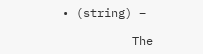• (string) –

          The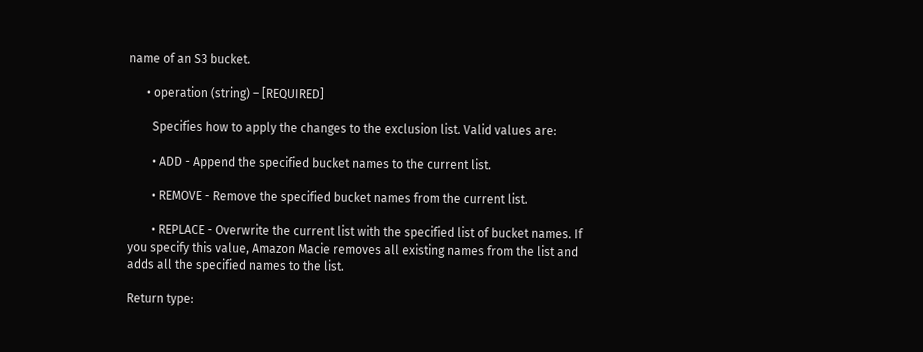name of an S3 bucket.

      • operation (string) – [REQUIRED]

        Specifies how to apply the changes to the exclusion list. Valid values are:

        • ADD - Append the specified bucket names to the current list.

        • REMOVE - Remove the specified bucket names from the current list.

        • REPLACE - Overwrite the current list with the specified list of bucket names. If you specify this value, Amazon Macie removes all existing names from the list and adds all the specified names to the list.

Return type: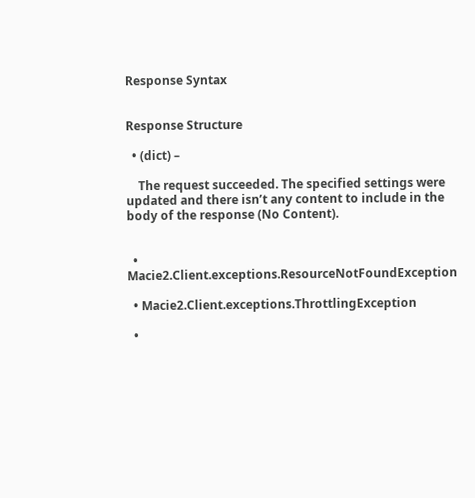Response Syntax


Response Structure

  • (dict) –

    The request succeeded. The specified settings were updated and there isn’t any content to include in the body of the response (No Content).


  • Macie2.Client.exceptions.ResourceNotFoundException

  • Macie2.Client.exceptions.ThrottlingException

  •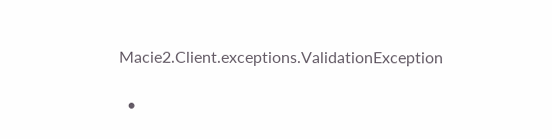Macie2.Client.exceptions.ValidationException

  •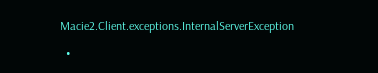Macie2.Client.exceptions.InternalServerException

  •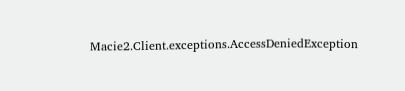Macie2.Client.exceptions.AccessDeniedException